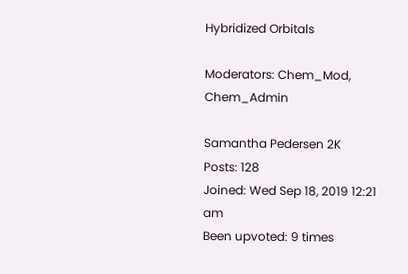Hybridized Orbitals

Moderators: Chem_Mod, Chem_Admin

Samantha Pedersen 2K
Posts: 128
Joined: Wed Sep 18, 2019 12:21 am
Been upvoted: 9 times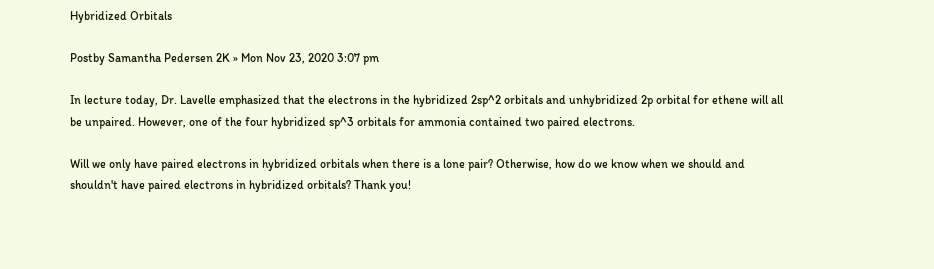Hybridized Orbitals

Postby Samantha Pedersen 2K » Mon Nov 23, 2020 3:07 pm

In lecture today, Dr. Lavelle emphasized that the electrons in the hybridized 2sp^2 orbitals and unhybridized 2p orbital for ethene will all be unpaired. However, one of the four hybridized sp^3 orbitals for ammonia contained two paired electrons.

Will we only have paired electrons in hybridized orbitals when there is a lone pair? Otherwise, how do we know when we should and shouldn't have paired electrons in hybridized orbitals? Thank you!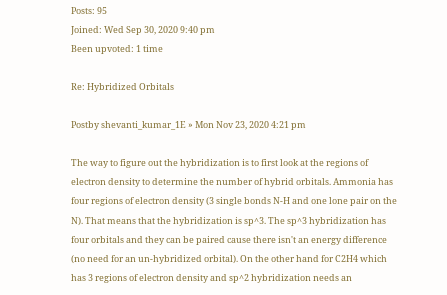Posts: 95
Joined: Wed Sep 30, 2020 9:40 pm
Been upvoted: 1 time

Re: Hybridized Orbitals

Postby shevanti_kumar_1E » Mon Nov 23, 2020 4:21 pm

The way to figure out the hybridization is to first look at the regions of electron density to determine the number of hybrid orbitals. Ammonia has four regions of electron density (3 single bonds N-H and one lone pair on the N). That means that the hybridization is sp^3. The sp^3 hybridization has four orbitals and they can be paired cause there isn't an energy difference (no need for an un-hybridized orbital). On the other hand for C2H4 which has 3 regions of electron density and sp^2 hybridization needs an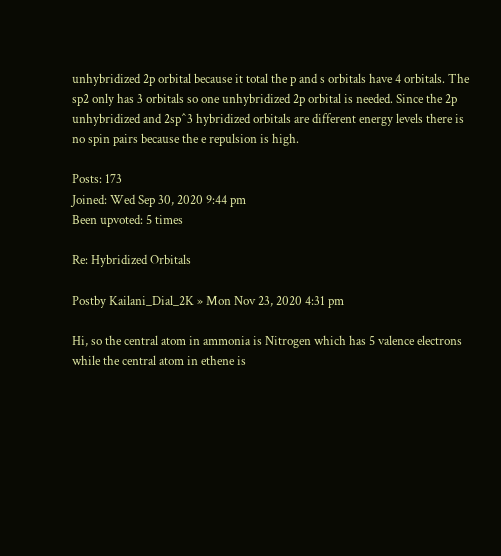unhybridized 2p orbital because it total the p and s orbitals have 4 orbitals. The sp2 only has 3 orbitals so one unhybridized 2p orbital is needed. Since the 2p unhybridized and 2sp^3 hybridized orbitals are different energy levels there is no spin pairs because the e repulsion is high.

Posts: 173
Joined: Wed Sep 30, 2020 9:44 pm
Been upvoted: 5 times

Re: Hybridized Orbitals

Postby Kailani_Dial_2K » Mon Nov 23, 2020 4:31 pm

Hi, so the central atom in ammonia is Nitrogen which has 5 valence electrons while the central atom in ethene is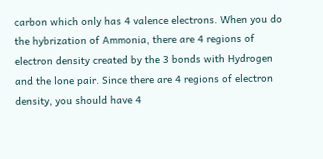carbon which only has 4 valence electrons. When you do the hybrization of Ammonia, there are 4 regions of electron density created by the 3 bonds with Hydrogen and the lone pair. Since there are 4 regions of electron density, you should have 4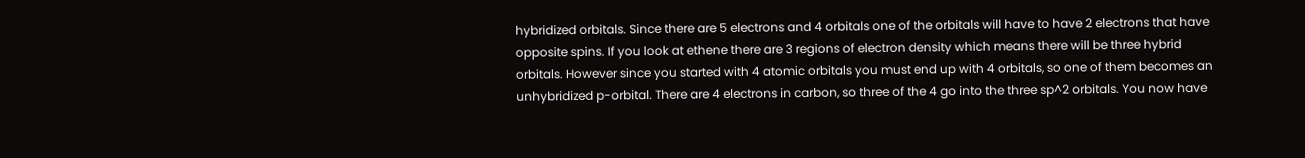hybridized orbitals. Since there are 5 electrons and 4 orbitals one of the orbitals will have to have 2 electrons that have opposite spins. If you look at ethene there are 3 regions of electron density which means there will be three hybrid orbitals. However since you started with 4 atomic orbitals you must end up with 4 orbitals, so one of them becomes an unhybridized p-orbital. There are 4 electrons in carbon, so three of the 4 go into the three sp^2 orbitals. You now have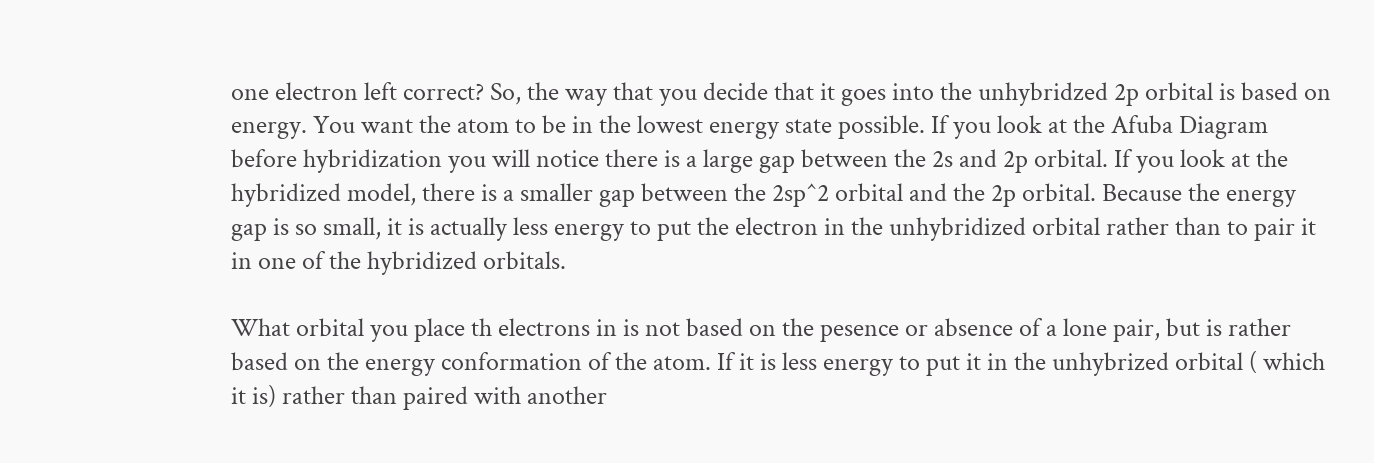one electron left correct? So, the way that you decide that it goes into the unhybridzed 2p orbital is based on energy. You want the atom to be in the lowest energy state possible. If you look at the Afuba Diagram before hybridization you will notice there is a large gap between the 2s and 2p orbital. If you look at the hybridized model, there is a smaller gap between the 2sp^2 orbital and the 2p orbital. Because the energy gap is so small, it is actually less energy to put the electron in the unhybridized orbital rather than to pair it in one of the hybridized orbitals.

What orbital you place th electrons in is not based on the pesence or absence of a lone pair, but is rather based on the energy conformation of the atom. If it is less energy to put it in the unhybrized orbital ( which it is) rather than paired with another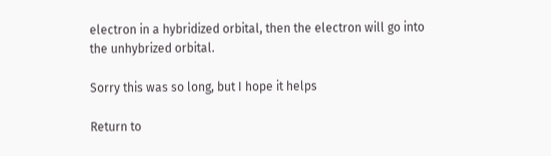electron in a hybridized orbital, then the electron will go into the unhybrized orbital.

Sorry this was so long, but I hope it helps

Return to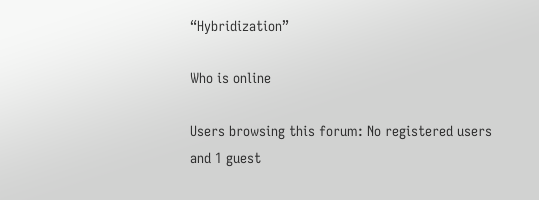“Hybridization”

Who is online

Users browsing this forum: No registered users and 1 guest